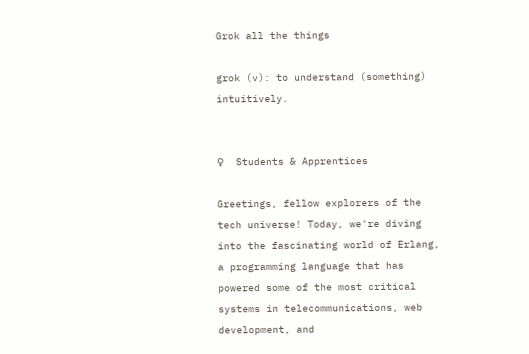Grok all the things

grok (v): to understand (something) intuitively.


♀  Students & Apprentices

Greetings, fellow explorers of the tech universe! Today, we're diving into the fascinating world of Erlang, a programming language that has powered some of the most critical systems in telecommunications, web development, and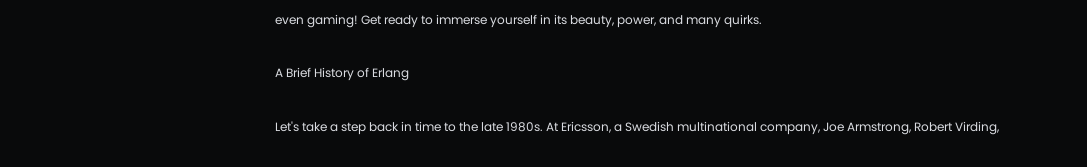even gaming! Get ready to immerse yourself in its beauty, power, and many quirks.

A Brief History of Erlang

Let's take a step back in time to the late 1980s. At Ericsson, a Swedish multinational company, Joe Armstrong, Robert Virding,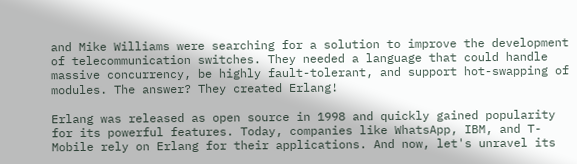and Mike Williams were searching for a solution to improve the development of telecommunication switches. They needed a language that could handle massive concurrency, be highly fault-tolerant, and support hot-swapping of modules. The answer? They created Erlang!

Erlang was released as open source in 1998 and quickly gained popularity for its powerful features. Today, companies like WhatsApp, IBM, and T-Mobile rely on Erlang for their applications. And now, let's unravel its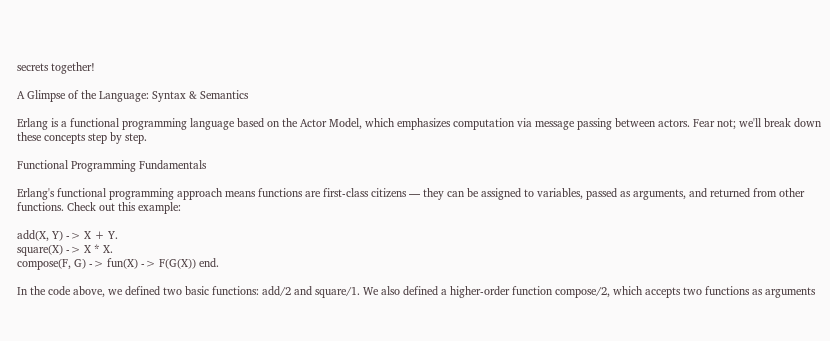secrets together!

A Glimpse of the Language: Syntax & Semantics

Erlang is a functional programming language based on the Actor Model, which emphasizes computation via message passing between actors. Fear not; we'll break down these concepts step by step.

Functional Programming Fundamentals

Erlang's functional programming approach means functions are first-class citizens — they can be assigned to variables, passed as arguments, and returned from other functions. Check out this example:

add(X, Y) -> X + Y.
square(X) -> X * X.
compose(F, G) -> fun(X) -> F(G(X)) end.

In the code above, we defined two basic functions: add/2 and square/1. We also defined a higher-order function compose/2, which accepts two functions as arguments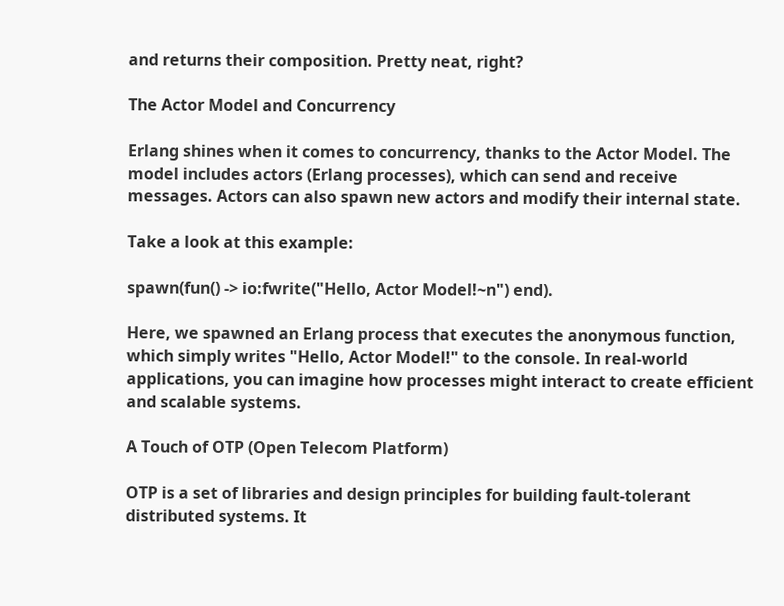and returns their composition. Pretty neat, right?

The Actor Model and Concurrency

Erlang shines when it comes to concurrency, thanks to the Actor Model. The model includes actors (Erlang processes), which can send and receive messages. Actors can also spawn new actors and modify their internal state.

Take a look at this example:

spawn(fun() -> io:fwrite("Hello, Actor Model!~n") end).

Here, we spawned an Erlang process that executes the anonymous function, which simply writes "Hello, Actor Model!" to the console. In real-world applications, you can imagine how processes might interact to create efficient and scalable systems.

A Touch of OTP (Open Telecom Platform)

OTP is a set of libraries and design principles for building fault-tolerant distributed systems. It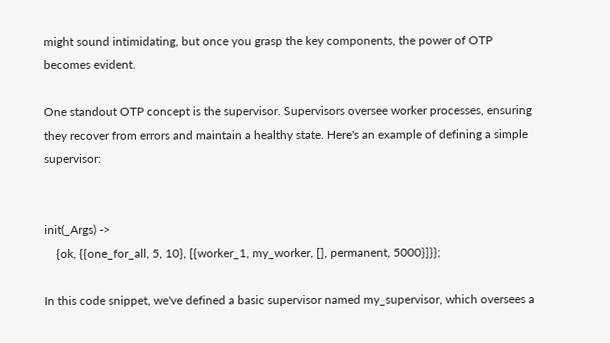might sound intimidating, but once you grasp the key components, the power of OTP becomes evident.

One standout OTP concept is the supervisor. Supervisors oversee worker processes, ensuring they recover from errors and maintain a healthy state. Here's an example of defining a simple supervisor:


init(_Args) ->
    {ok, {{one_for_all, 5, 10}, [{worker_1, my_worker, [], permanent, 5000}]}};

In this code snippet, we've defined a basic supervisor named my_supervisor, which oversees a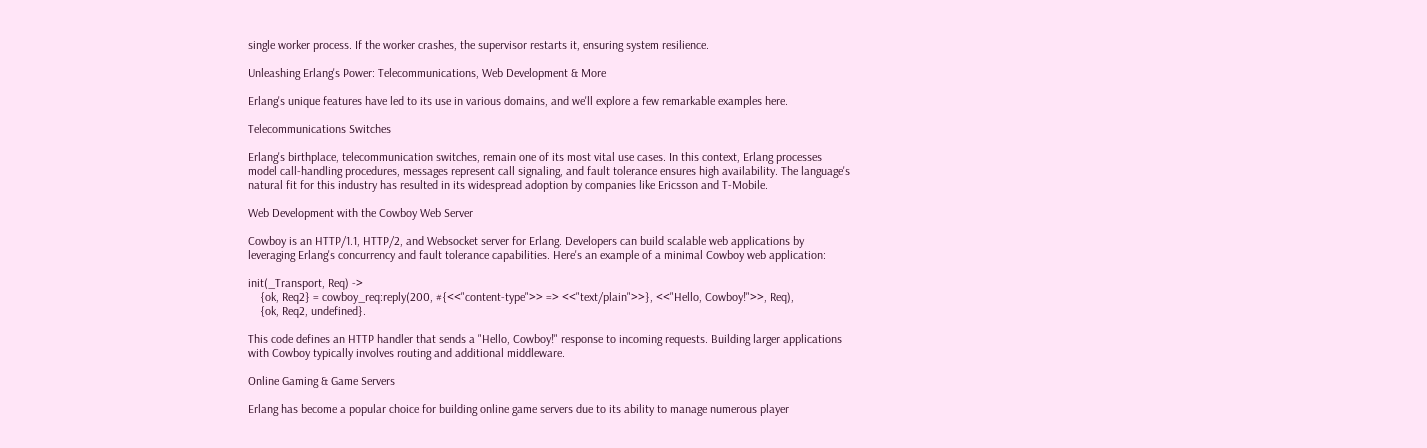single worker process. If the worker crashes, the supervisor restarts it, ensuring system resilience.

Unleashing Erlang's Power: Telecommunications, Web Development & More

Erlang's unique features have led to its use in various domains, and we'll explore a few remarkable examples here.

Telecommunications Switches

Erlang's birthplace, telecommunication switches, remain one of its most vital use cases. In this context, Erlang processes model call-handling procedures, messages represent call signaling, and fault tolerance ensures high availability. The language's natural fit for this industry has resulted in its widespread adoption by companies like Ericsson and T-Mobile.

Web Development with the Cowboy Web Server

Cowboy is an HTTP/1.1, HTTP/2, and Websocket server for Erlang. Developers can build scalable web applications by leveraging Erlang's concurrency and fault tolerance capabilities. Here's an example of a minimal Cowboy web application:

init(_Transport, Req) ->
    {ok, Req2} = cowboy_req:reply(200, #{<<"content-type">> => <<"text/plain">>}, <<"Hello, Cowboy!">>, Req),
    {ok, Req2, undefined}.

This code defines an HTTP handler that sends a "Hello, Cowboy!" response to incoming requests. Building larger applications with Cowboy typically involves routing and additional middleware.

Online Gaming & Game Servers

Erlang has become a popular choice for building online game servers due to its ability to manage numerous player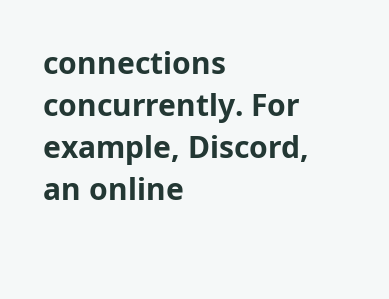connections concurrently. For example, Discord, an online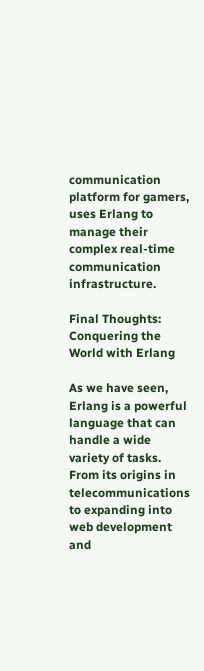communication platform for gamers, uses Erlang to manage their complex real-time communication infrastructure.

Final Thoughts: Conquering the World with Erlang

As we have seen, Erlang is a powerful language that can handle a wide variety of tasks. From its origins in telecommunications to expanding into web development and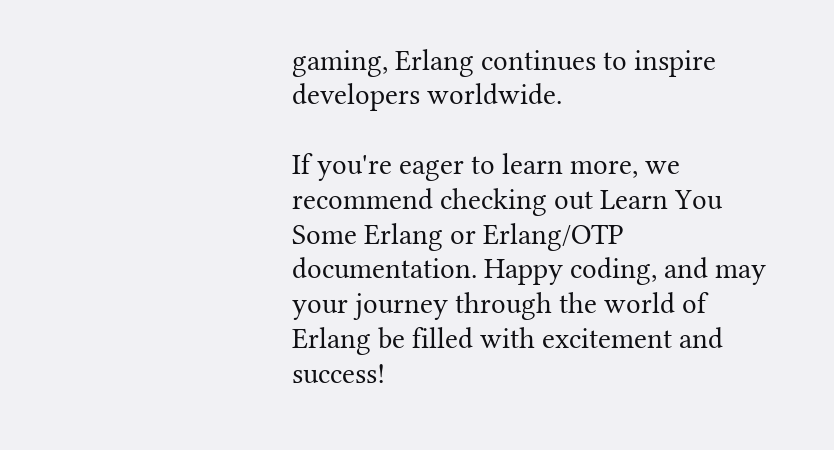gaming, Erlang continues to inspire developers worldwide.

If you're eager to learn more, we recommend checking out Learn You Some Erlang or Erlang/OTP documentation. Happy coding, and may your journey through the world of Erlang be filled with excitement and success!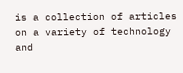is a collection of articles on a variety of technology and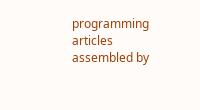programming articles assembled by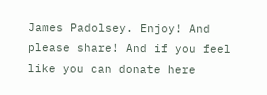James Padolsey. Enjoy! And please share! And if you feel like you can donate here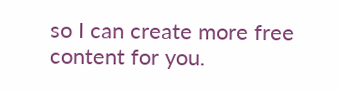so I can create more free content for you.